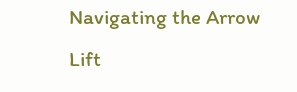Navigating the Arrow Lift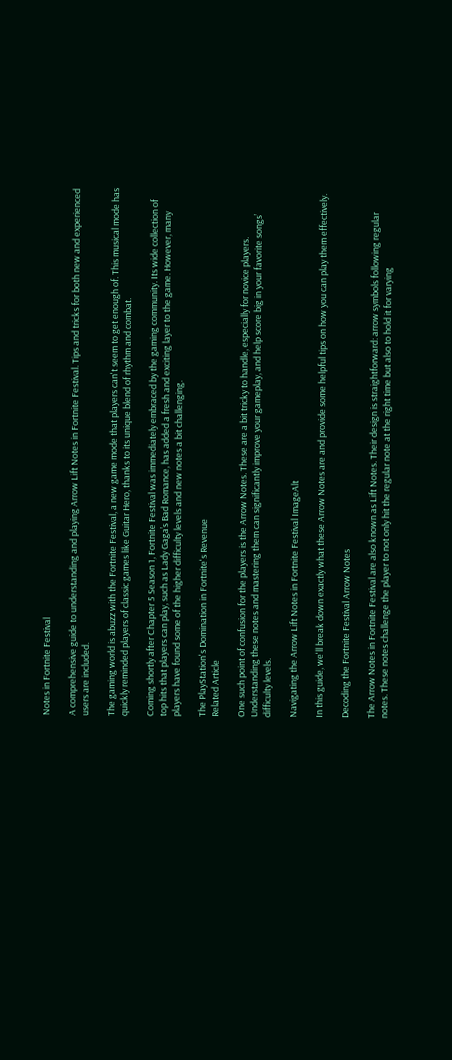Notes in Fortnite Festival

A comprehensive guide to understanding and playing Arrow Lift Notes in Fortnite Festival. Tips and tricks for both new and experienced users are included.

The gaming world is abuzz with the Fortnite Festival, a new game mode that players can't seem to get enough of. This musical mode has quickly reminded players of classic games like Guitar Hero, thanks to its unique blend of rhythm and combat.

Coming shortly after Chapter 5 Season 1, Fortnite Festival was immediately embraced by the gaming community. Its wide collection of top hits that players can play, such as Lady Gaga’s Bad Romance, has added a fresh and exciting layer to the game. However, many players have found some of the higher difficulty levels and new notes a bit challenging.

The PlayStation's Domination in Fortnite's Revenue
Related Article

One such point of confusion for the players is the Arrow Notes. These are a bit tricky to handle, especially for novice players. Understanding these notes and mastering them can significantly improve your gameplay, and help score big in your favorite songs’ difficulty levels.

Navigating the Arrow Lift Notes in Fortnite Festival ImageAlt

In this guide, we'll break down exactly what these Arrow Notes are and provide some helpful tips on how you can play them effectively.

Decoding the Fortnite Festival Arrow Notes

The Arrow Notes in Fortnite Festival are also known as Lift Notes. Their design is straightforward: arrow symbols following regular notes. These notes challenge the player to not only hit the regular note at the right time but also to hold it for varying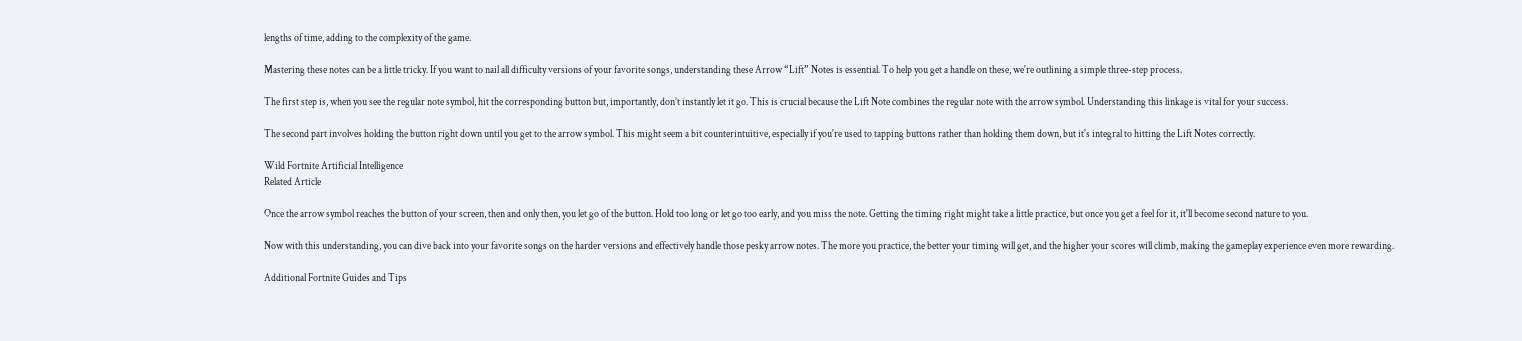lengths of time, adding to the complexity of the game.

Mastering these notes can be a little tricky. If you want to nail all difficulty versions of your favorite songs, understanding these Arrow “Lift” Notes is essential. To help you get a handle on these, we're outlining a simple three-step process.

The first step is, when you see the regular note symbol, hit the corresponding button but, importantly, don’t instantly let it go. This is crucial because the Lift Note combines the regular note with the arrow symbol. Understanding this linkage is vital for your success.

The second part involves holding the button right down until you get to the arrow symbol. This might seem a bit counterintuitive, especially if you're used to tapping buttons rather than holding them down, but it's integral to hitting the Lift Notes correctly.

Wild Fortnite Artificial Intelligence
Related Article

Once the arrow symbol reaches the button of your screen, then and only then, you let go of the button. Hold too long or let go too early, and you miss the note. Getting the timing right might take a little practice, but once you get a feel for it, it'll become second nature to you.

Now with this understanding, you can dive back into your favorite songs on the harder versions and effectively handle those pesky arrow notes. The more you practice, the better your timing will get, and the higher your scores will climb, making the gameplay experience even more rewarding.

Additional Fortnite Guides and Tips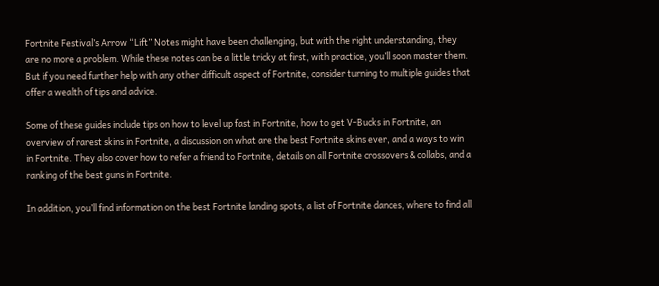Fortnite Festival’s Arrow “Lift” Notes might have been challenging, but with the right understanding, they are no more a problem. While these notes can be a little tricky at first, with practice, you’ll soon master them. But if you need further help with any other difficult aspect of Fortnite, consider turning to multiple guides that offer a wealth of tips and advice.

Some of these guides include tips on how to level up fast in Fortnite, how to get V-Bucks in Fortnite, an overview of rarest skins in Fortnite, a discussion on what are the best Fortnite skins ever, and a ways to win in Fortnite. They also cover how to refer a friend to Fortnite, details on all Fortnite crossovers & collabs, and a ranking of the best guns in Fortnite.

In addition, you’ll find information on the best Fortnite landing spots, a list of Fortnite dances, where to find all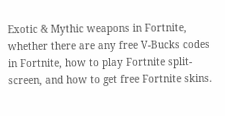Exotic & Mythic weapons in Fortnite, whether there are any free V-Bucks codes in Fortnite, how to play Fortnite split-screen, and how to get free Fortnite skins.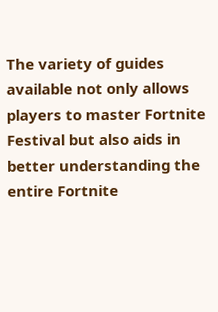The variety of guides available not only allows players to master Fortnite Festival but also aids in better understanding the entire Fortnite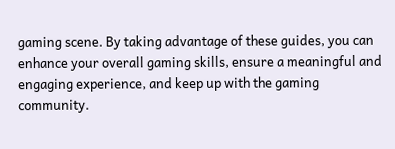gaming scene. By taking advantage of these guides, you can enhance your overall gaming skills, ensure a meaningful and engaging experience, and keep up with the gaming community.